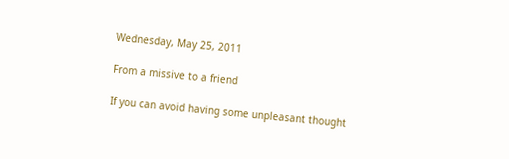Wednesday, May 25, 2011

From a missive to a friend

If you can avoid having some unpleasant thought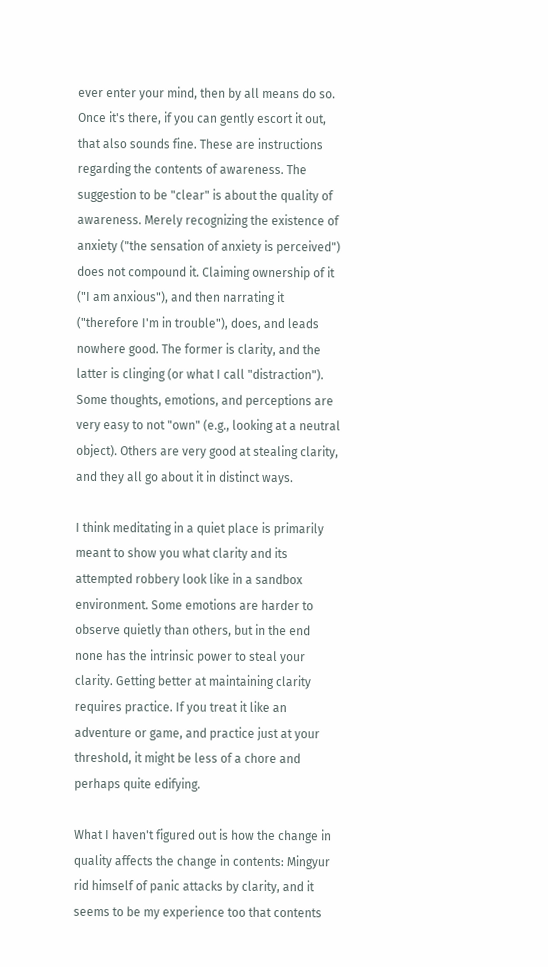ever enter your mind, then by all means do so. Once it's there, if you can gently escort it out, that also sounds fine. These are instructions regarding the contents of awareness. The suggestion to be "clear" is about the quality of awareness. Merely recognizing the existence of anxiety ("the sensation of anxiety is perceived") does not compound it. Claiming ownership of it ("I am anxious"), and then narrating it ("therefore I'm in trouble"), does, and leads nowhere good. The former is clarity, and the latter is clinging (or what I call "distraction"). Some thoughts, emotions, and perceptions are very easy to not "own" (e.g., looking at a neutral object). Others are very good at stealing clarity, and they all go about it in distinct ways.

I think meditating in a quiet place is primarily meant to show you what clarity and its attempted robbery look like in a sandbox environment. Some emotions are harder to observe quietly than others, but in the end none has the intrinsic power to steal your clarity. Getting better at maintaining clarity requires practice. If you treat it like an adventure or game, and practice just at your threshold, it might be less of a chore and perhaps quite edifying.

What I haven't figured out is how the change in quality affects the change in contents: Mingyur rid himself of panic attacks by clarity, and it seems to be my experience too that contents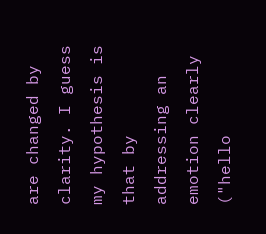are changed by clarity. I guess my hypothesis is that by addressing an emotion clearly ("hello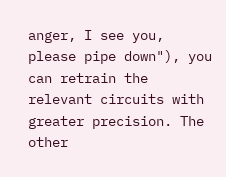anger, I see you, please pipe down"), you can retrain the relevant circuits with greater precision. The other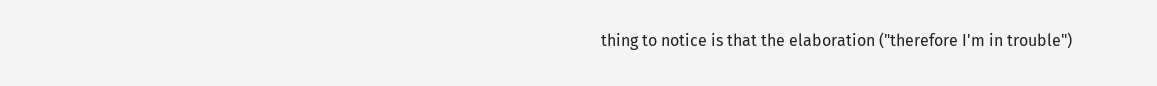thing to notice is that the elaboration ("therefore I'm in trouble")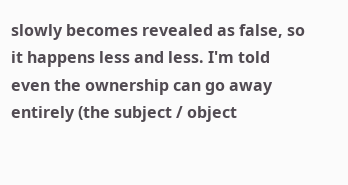slowly becomes revealed as false, so it happens less and less. I'm told even the ownership can go away entirely (the subject / object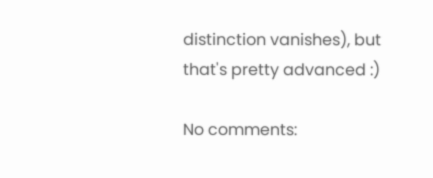distinction vanishes), but that's pretty advanced :)

No comments: